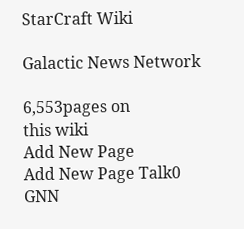StarCraft Wiki

Galactic News Network

6,553pages on
this wiki
Add New Page
Add New Page Talk0
GNN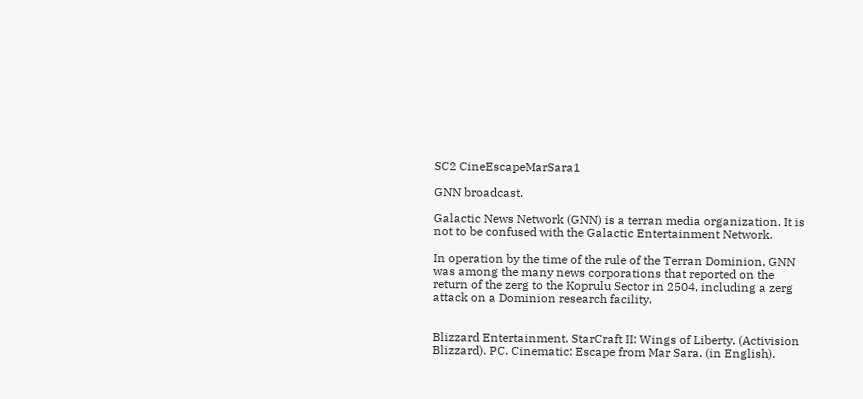SC2 CineEscapeMarSara1

GNN broadcast.

Galactic News Network (GNN) is a terran media organization. It is not to be confused with the Galactic Entertainment Network.

In operation by the time of the rule of the Terran Dominion, GNN was among the many news corporations that reported on the return of the zerg to the Koprulu Sector in 2504, including a zerg attack on a Dominion research facility.


Blizzard Entertainment. StarCraft II: Wings of Liberty. (Activision Blizzard). PC. Cinematic: Escape from Mar Sara. (in English).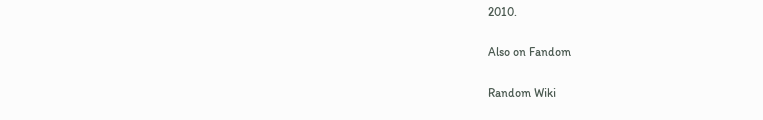2010.

Also on Fandom

Random Wiki